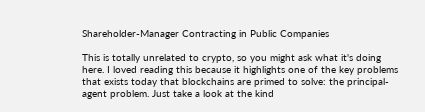Shareholder-Manager Contracting in Public Companies

This is totally unrelated to crypto, so you might ask what it's doing here. I loved reading this because it highlights one of the key problems that exists today that blockchains are primed to solve: the principal-agent problem. Just take a look at the kind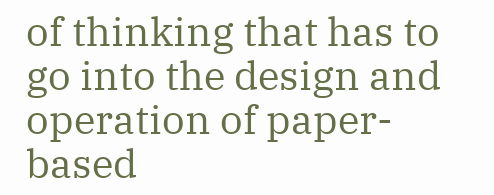of thinking that has to go into the design and operation of paper-based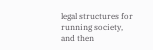legal structures for running society, and then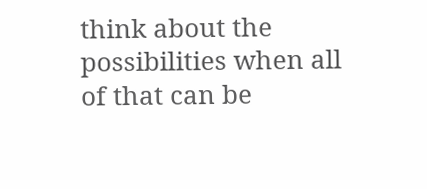think about the possibilities when all of that can be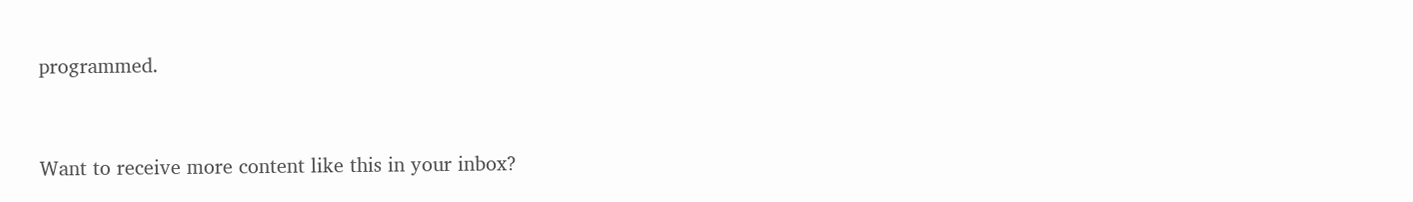programmed.


Want to receive more content like this in your inbox?